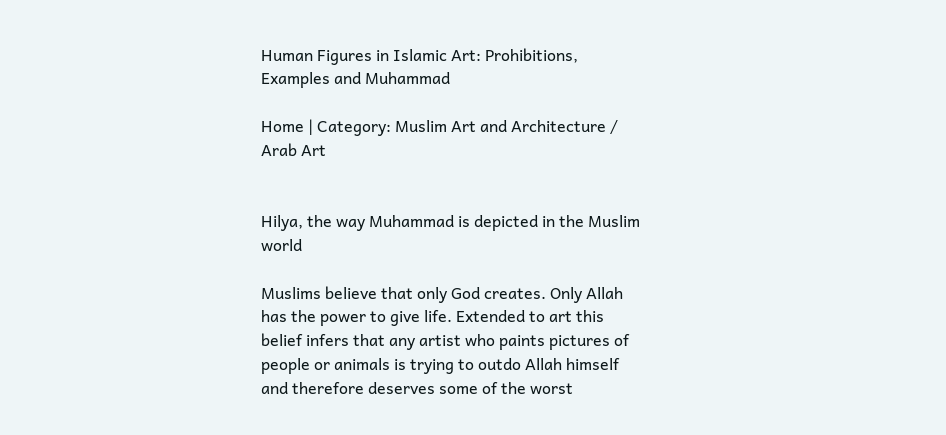Human Figures in Islamic Art: Prohibitions, Examples and Muhammad

Home | Category: Muslim Art and Architecture / Arab Art


Hilya, the way Muhammad is depicted in the Muslim world

Muslims believe that only God creates. Only Allah has the power to give life. Extended to art this belief infers that any artist who paints pictures of people or animals is trying to outdo Allah himself and therefore deserves some of the worst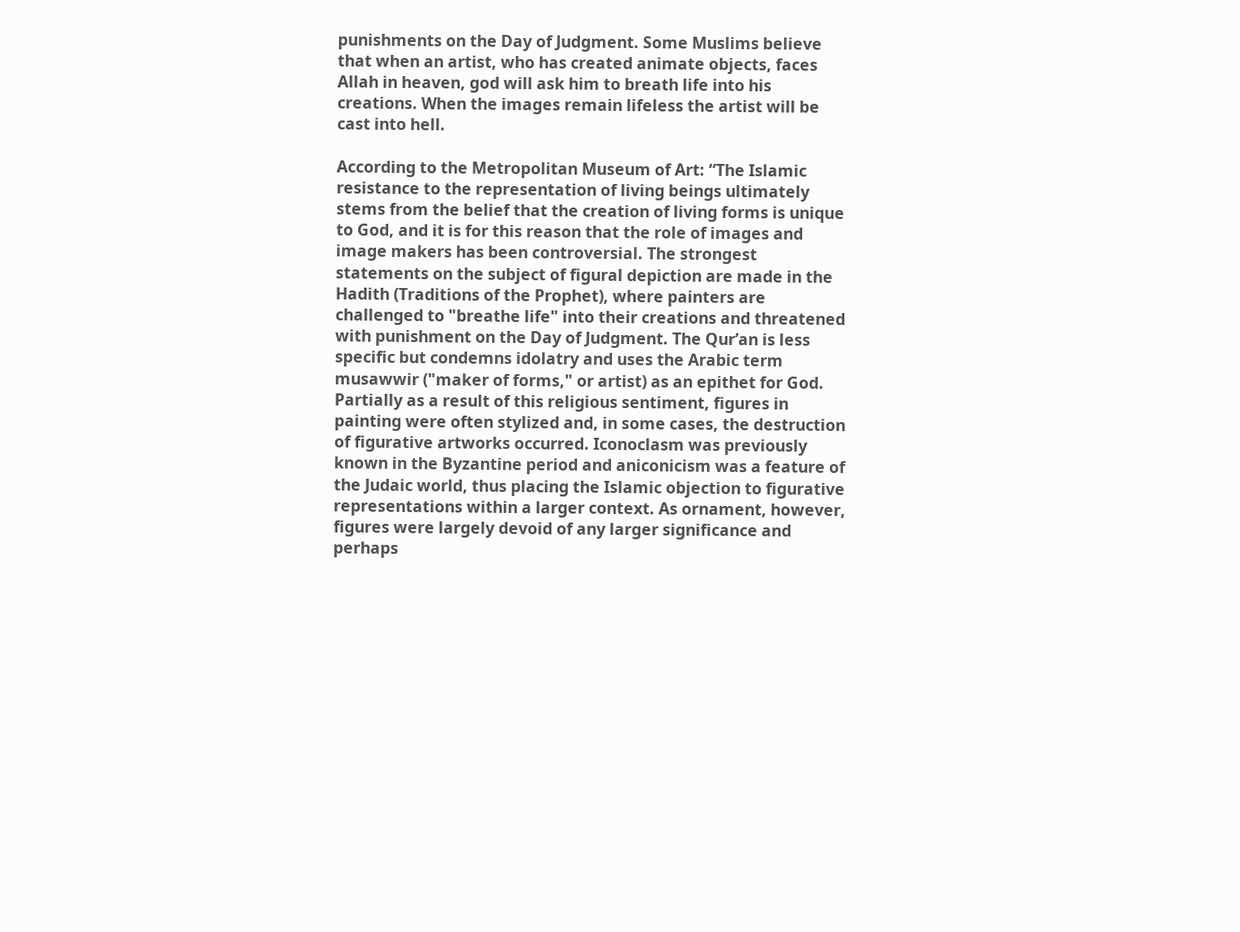punishments on the Day of Judgment. Some Muslims believe that when an artist, who has created animate objects, faces Allah in heaven, god will ask him to breath life into his creations. When the images remain lifeless the artist will be cast into hell.

According to the Metropolitan Museum of Art: “The Islamic resistance to the representation of living beings ultimately stems from the belief that the creation of living forms is unique to God, and it is for this reason that the role of images and image makers has been controversial. The strongest statements on the subject of figural depiction are made in the Hadith (Traditions of the Prophet), where painters are challenged to "breathe life" into their creations and threatened with punishment on the Day of Judgment. The Qur’an is less specific but condemns idolatry and uses the Arabic term musawwir ("maker of forms," or artist) as an epithet for God. Partially as a result of this religious sentiment, figures in painting were often stylized and, in some cases, the destruction of figurative artworks occurred. Iconoclasm was previously known in the Byzantine period and aniconicism was a feature of the Judaic world, thus placing the Islamic objection to figurative representations within a larger context. As ornament, however, figures were largely devoid of any larger significance and perhaps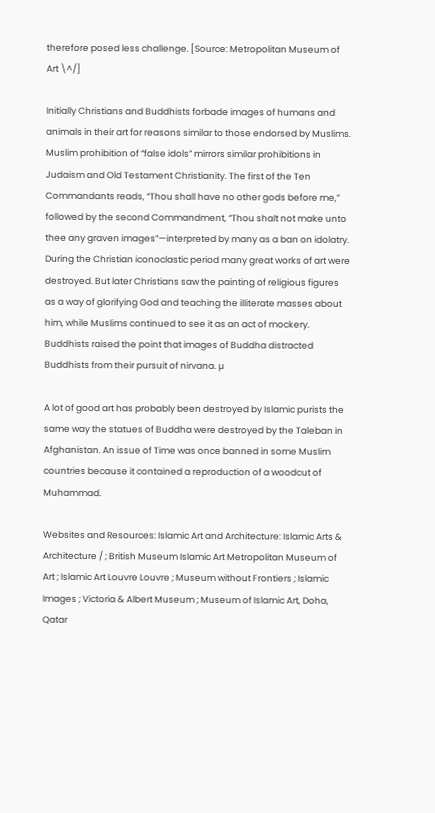therefore posed less challenge. [Source: Metropolitan Museum of Art \^/]

Initially Christians and Buddhists forbade images of humans and animals in their art for reasons similar to those endorsed by Muslims. Muslim prohibition of “false idols” mirrors similar prohibitions in Judaism and Old Testament Christianity. The first of the Ten Commandants reads, “Thou shall have no other gods before me,” followed by the second Commandment, “Thou shalt not make unto thee any graven images”—interpreted by many as a ban on idolatry. During the Christian iconoclastic period many great works of art were destroyed. But later Christians saw the painting of religious figures as a way of glorifying God and teaching the illiterate masses about him, while Muslims continued to see it as an act of mockery. Buddhists raised the point that images of Buddha distracted Buddhists from their pursuit of nirvana. µ

A lot of good art has probably been destroyed by Islamic purists the same way the statues of Buddha were destroyed by the Taleban in Afghanistan. An issue of Time was once banned in some Muslim countries because it contained a reproduction of a woodcut of Muhammad.

Websites and Resources: Islamic Art and Architecture: Islamic Arts & Architecture / ; British Museum Islamic Art Metropolitan Museum of Art ; Islamic Art Louvre Louvre ; Museum without Frontiers ; Islamic Images ; Victoria & Albert Museum ; Museum of Islamic Art, Doha, Qatar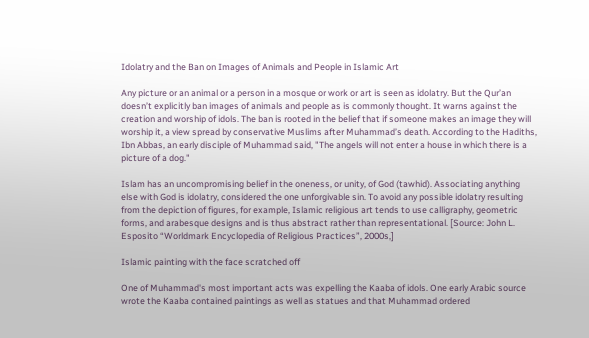Idolatry and the Ban on Images of Animals and People in Islamic Art

Any picture or an animal or a person in a mosque or work or art is seen as idolatry. But the Qur’an doesn’t explicitly ban images of animals and people as is commonly thought. It warns against the creation and worship of idols. The ban is rooted in the belief that if someone makes an image they will worship it, a view spread by conservative Muslims after Muhammad’s death. According to the Hadiths, Ibn Abbas, an early disciple of Muhammad said, "The angels will not enter a house in which there is a picture of a dog."

Islam has an uncompromising belief in the oneness, or unity, of God (tawhid). Associating anything else with God is idolatry, considered the one unforgivable sin. To avoid any possible idolatry resulting from the depiction of figures, for example, Islamic religious art tends to use calligraphy, geometric forms, and arabesque designs and is thus abstract rather than representational. [Source: John L. Esposito “Worldmark Encyclopedia of Religious Practices”, 2000s,]

Islamic painting with the face scratched off

One of Muhammad's most important acts was expelling the Kaaba of idols. One early Arabic source wrote the Kaaba contained paintings as well as statues and that Muhammad ordered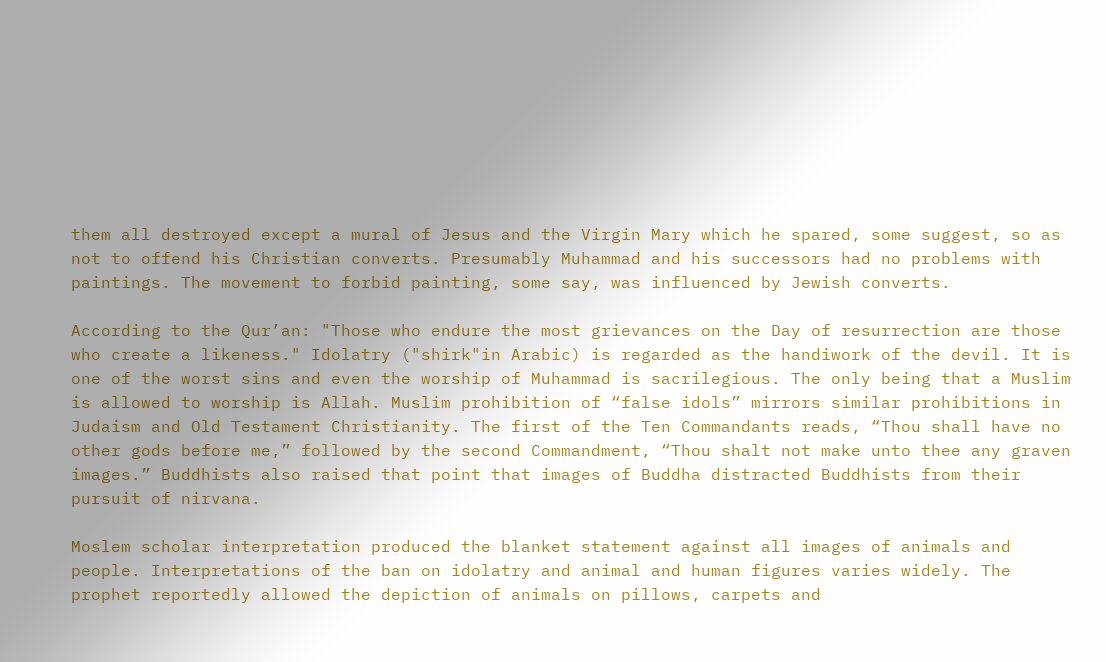them all destroyed except a mural of Jesus and the Virgin Mary which he spared, some suggest, so as not to offend his Christian converts. Presumably Muhammad and his successors had no problems with paintings. The movement to forbid painting, some say, was influenced by Jewish converts.

According to the Qur’an: "Those who endure the most grievances on the Day of resurrection are those who create a likeness." Idolatry ("shirk"in Arabic) is regarded as the handiwork of the devil. It is one of the worst sins and even the worship of Muhammad is sacrilegious. The only being that a Muslim is allowed to worship is Allah. Muslim prohibition of “false idols” mirrors similar prohibitions in Judaism and Old Testament Christianity. The first of the Ten Commandants reads, “Thou shall have no other gods before me,” followed by the second Commandment, “Thou shalt not make unto thee any graven images.” Buddhists also raised that point that images of Buddha distracted Buddhists from their pursuit of nirvana.

Moslem scholar interpretation produced the blanket statement against all images of animals and people. Interpretations of the ban on idolatry and animal and human figures varies widely. The prophet reportedly allowed the depiction of animals on pillows, carpets and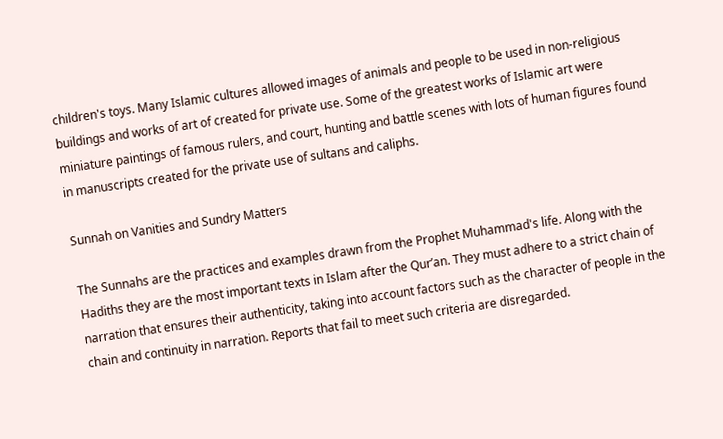children's toys. Many Islamic cultures allowed images of animals and people to be used in non-religious buildings and works of art of created for private use. Some of the greatest works of Islamic art were miniature paintings of famous rulers, and court, hunting and battle scenes with lots of human figures found in manuscripts created for the private use of sultans and caliphs.

Sunnah on Vanities and Sundry Matters

The Sunnahs are the practices and examples drawn from the Prophet Muhammad's life. Along with the Hadiths they are the most important texts in Islam after the Qur’an. They must adhere to a strict chain of narration that ensures their authenticity, taking into account factors such as the character of people in the chain and continuity in narration. Reports that fail to meet such criteria are disregarded.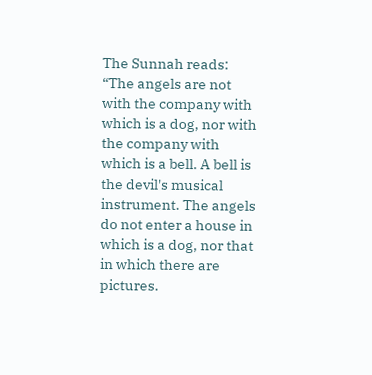The Sunnah reads: “The angels are not with the company with which is a dog, nor with the company with which is a bell. A bell is the devil's musical instrument. The angels do not enter a house in which is a dog, nor that in which there are pictures.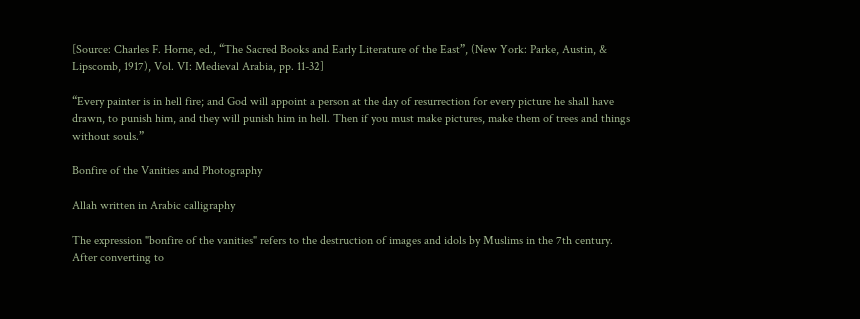[Source: Charles F. Horne, ed., “The Sacred Books and Early Literature of the East”, (New York: Parke, Austin, & Lipscomb, 1917), Vol. VI: Medieval Arabia, pp. 11-32]

“Every painter is in hell fire; and God will appoint a person at the day of resurrection for every picture he shall have drawn, to punish him, and they will punish him in hell. Then if you must make pictures, make them of trees and things without souls.”

Bonfire of the Vanities and Photography

Allah written in Arabic calligraphy

The expression "bonfire of the vanities" refers to the destruction of images and idols by Muslims in the 7th century. After converting to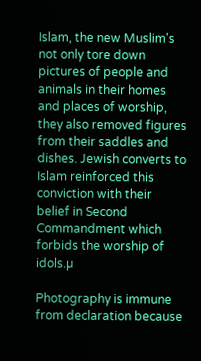Islam, the new Muslim's not only tore down pictures of people and animals in their homes and places of worship, they also removed figures from their saddles and dishes. Jewish converts to Islam reinforced this conviction with their belief in Second Commandment which forbids the worship of idols.µ

Photography is immune from declaration because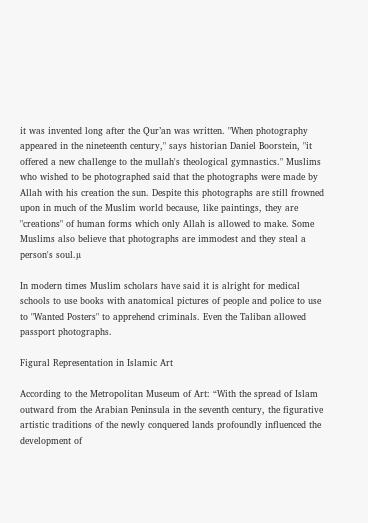it was invented long after the Qur’an was written. "When photography appeared in the nineteenth century," says historian Daniel Boorstein, "it offered a new challenge to the mullah's theological gymnastics." Muslims who wished to be photographed said that the photographs were made by Allah with his creation the sun. Despite this photographs are still frowned upon in much of the Muslim world because, like paintings, they are "creations" of human forms which only Allah is allowed to make. Some Muslims also believe that photographs are immodest and they steal a person's soul.µ

In modern times Muslim scholars have said it is alright for medical schools to use books with anatomical pictures of people and police to use to "Wanted Posters" to apprehend criminals. Even the Taliban allowed passport photographs.

Figural Representation in Islamic Art

According to the Metropolitan Museum of Art: “With the spread of Islam outward from the Arabian Peninsula in the seventh century, the figurative artistic traditions of the newly conquered lands profoundly influenced the development of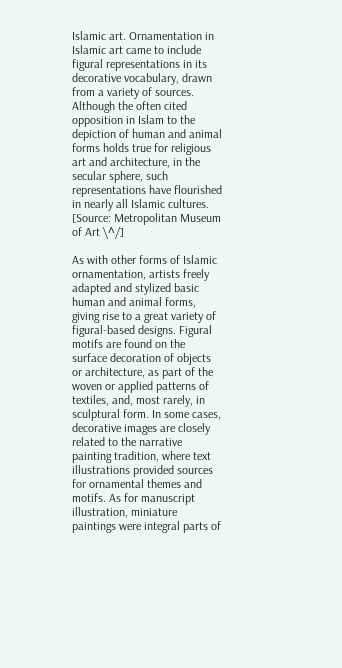Islamic art. Ornamentation in Islamic art came to include figural representations in its decorative vocabulary, drawn from a variety of sources. Although the often cited opposition in Islam to the depiction of human and animal forms holds true for religious art and architecture, in the secular sphere, such representations have flourished in nearly all Islamic cultures. [Source: Metropolitan Museum of Art \^/]

As with other forms of Islamic ornamentation, artists freely adapted and stylized basic human and animal forms, giving rise to a great variety of figural-based designs. Figural motifs are found on the surface decoration of objects or architecture, as part of the woven or applied patterns of textiles, and, most rarely, in sculptural form. In some cases, decorative images are closely related to the narrative painting tradition, where text illustrations provided sources for ornamental themes and motifs. As for manuscript illustration, miniature paintings were integral parts of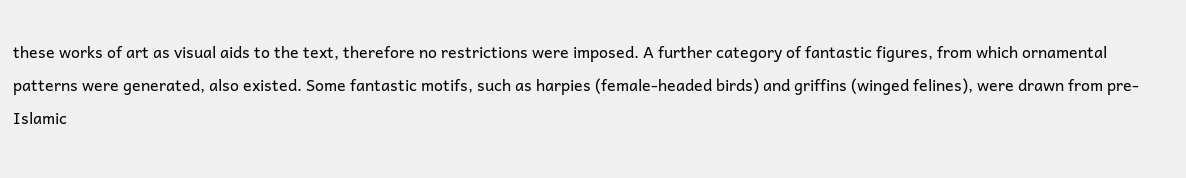these works of art as visual aids to the text, therefore no restrictions were imposed. A further category of fantastic figures, from which ornamental patterns were generated, also existed. Some fantastic motifs, such as harpies (female-headed birds) and griffins (winged felines), were drawn from pre-Islamic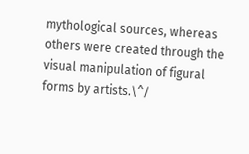mythological sources, whereas others were created through the visual manipulation of figural forms by artists.\^/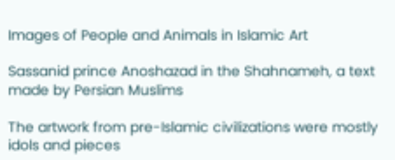Images of People and Animals in Islamic Art

Sassanid prince Anoshazad in the Shahnameh, a text made by Persian Muslims

The artwork from pre-Islamic civilizations were mostly idols and pieces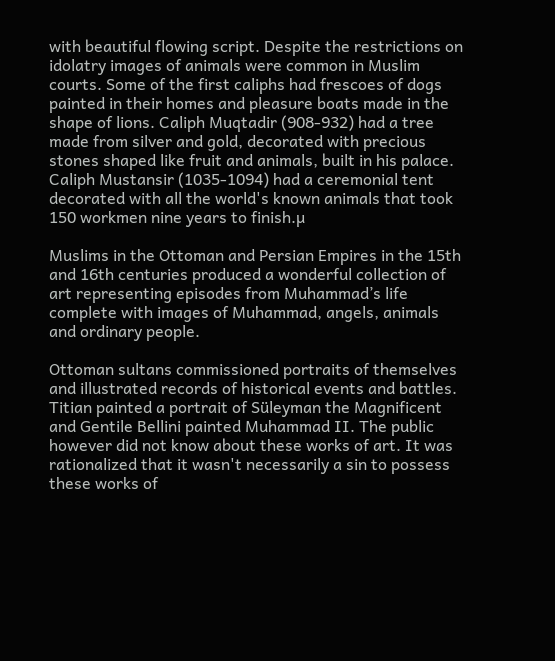with beautiful flowing script. Despite the restrictions on idolatry images of animals were common in Muslim courts. Some of the first caliphs had frescoes of dogs painted in their homes and pleasure boats made in the shape of lions. Caliph Muqtadir (908-932) had a tree made from silver and gold, decorated with precious stones shaped like fruit and animals, built in his palace. Caliph Mustansir (1035-1094) had a ceremonial tent decorated with all the world's known animals that took 150 workmen nine years to finish.µ

Muslims in the Ottoman and Persian Empires in the 15th and 16th centuries produced a wonderful collection of art representing episodes from Muhammad’s life complete with images of Muhammad, angels, animals and ordinary people.

Ottoman sultans commissioned portraits of themselves and illustrated records of historical events and battles. Titian painted a portrait of Süleyman the Magnificent and Gentile Bellini painted Muhammad II. The public however did not know about these works of art. It was rationalized that it wasn't necessarily a sin to possess these works of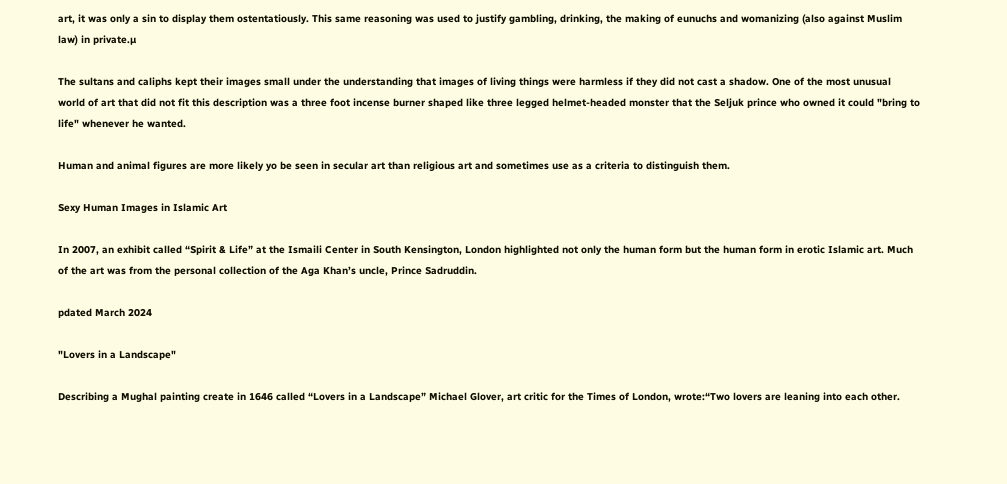art, it was only a sin to display them ostentatiously. This same reasoning was used to justify gambling, drinking, the making of eunuchs and womanizing (also against Muslim law) in private.µ

The sultans and caliphs kept their images small under the understanding that images of living things were harmless if they did not cast a shadow. One of the most unusual world of art that did not fit this description was a three foot incense burner shaped like three legged helmet-headed monster that the Seljuk prince who owned it could "bring to life" whenever he wanted.

Human and animal figures are more likely yo be seen in secular art than religious art and sometimes use as a criteria to distinguish them.

Sexy Human Images in Islamic Art

In 2007, an exhibit called “Spirit & Life” at the Ismaili Center in South Kensington, London highlighted not only the human form but the human form in erotic Islamic art. Much of the art was from the personal collection of the Aga Khan’s uncle, Prince Sadruddin.

pdated March 2024

"Lovers in a Landscape"

Describing a Mughal painting create in 1646 called “Lovers in a Landscape” Michael Glover, art critic for the Times of London, wrote:“Two lovers are leaning into each other.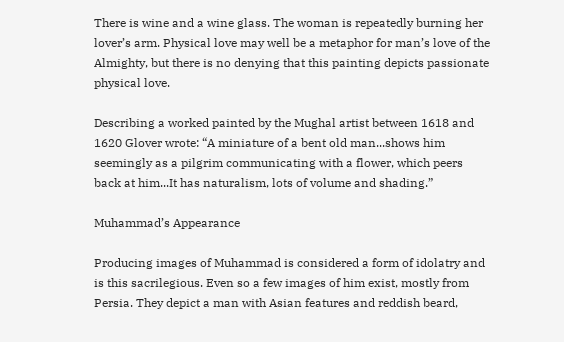There is wine and a wine glass. The woman is repeatedly burning her lover’s arm. Physical love may well be a metaphor for man’s love of the Almighty, but there is no denying that this painting depicts passionate physical love.

Describing a worked painted by the Mughal artist between 1618 and 1620 Glover wrote: “A miniature of a bent old man...shows him seemingly as a pilgrim communicating with a flower, which peers back at him...It has naturalism, lots of volume and shading.”

Muhammad’s Appearance

Producing images of Muhammad is considered a form of idolatry and is this sacrilegious. Even so a few images of him exist, mostly from Persia. They depict a man with Asian features and reddish beard,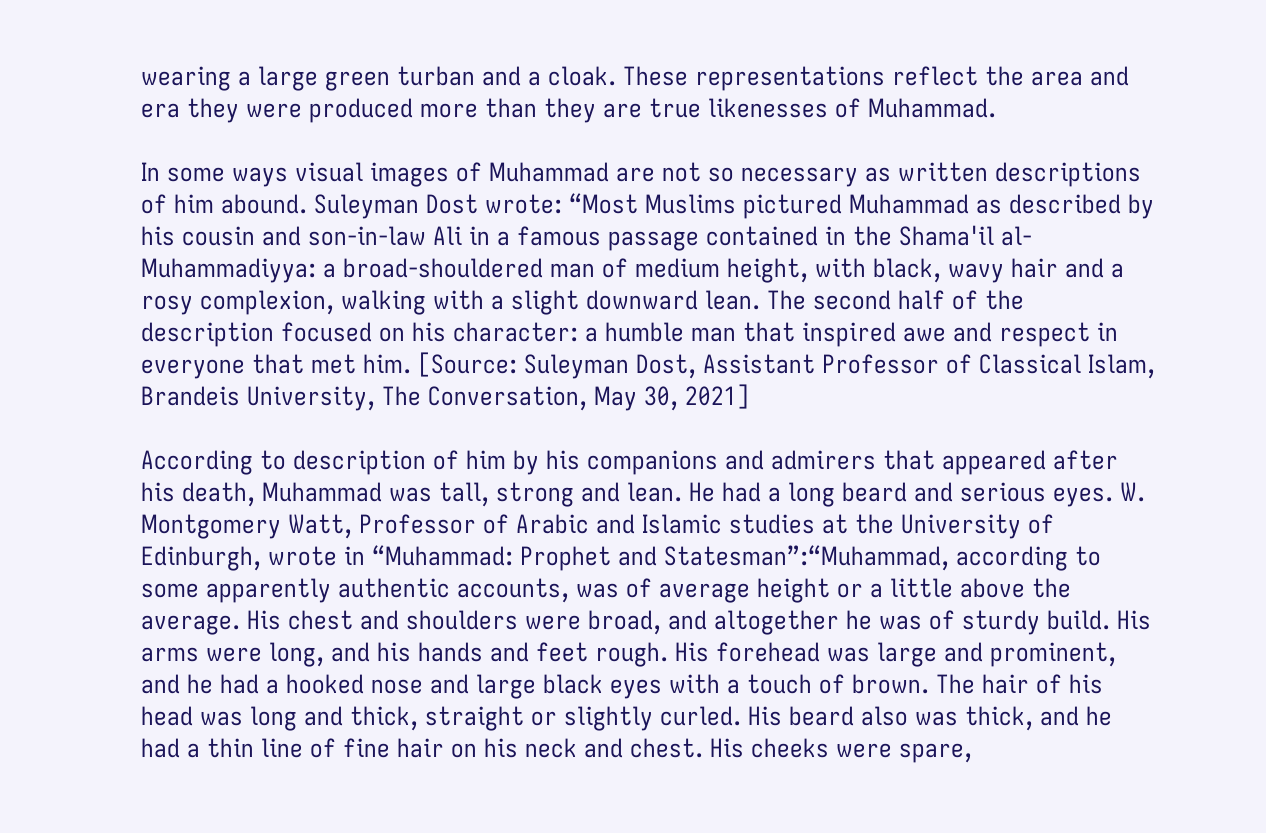wearing a large green turban and a cloak. These representations reflect the area and era they were produced more than they are true likenesses of Muhammad.

In some ways visual images of Muhammad are not so necessary as written descriptions of him abound. Suleyman Dost wrote: “Most Muslims pictured Muhammad as described by his cousin and son-in-law Ali in a famous passage contained in the Shama'il al-Muhammadiyya: a broad-shouldered man of medium height, with black, wavy hair and a rosy complexion, walking with a slight downward lean. The second half of the description focused on his character: a humble man that inspired awe and respect in everyone that met him. [Source: Suleyman Dost, Assistant Professor of Classical Islam, Brandeis University, The Conversation, May 30, 2021]

According to description of him by his companions and admirers that appeared after his death, Muhammad was tall, strong and lean. He had a long beard and serious eyes. W. Montgomery Watt, Professor of Arabic and Islamic studies at the University of Edinburgh, wrote in “Muhammad: Prophet and Statesman”:“Muhammad, according to some apparently authentic accounts, was of average height or a little above the average. His chest and shoulders were broad, and altogether he was of sturdy build. His arms were long, and his hands and feet rough. His forehead was large and prominent, and he had a hooked nose and large black eyes with a touch of brown. The hair of his head was long and thick, straight or slightly curled. His beard also was thick, and he had a thin line of fine hair on his neck and chest. His cheeks were spare,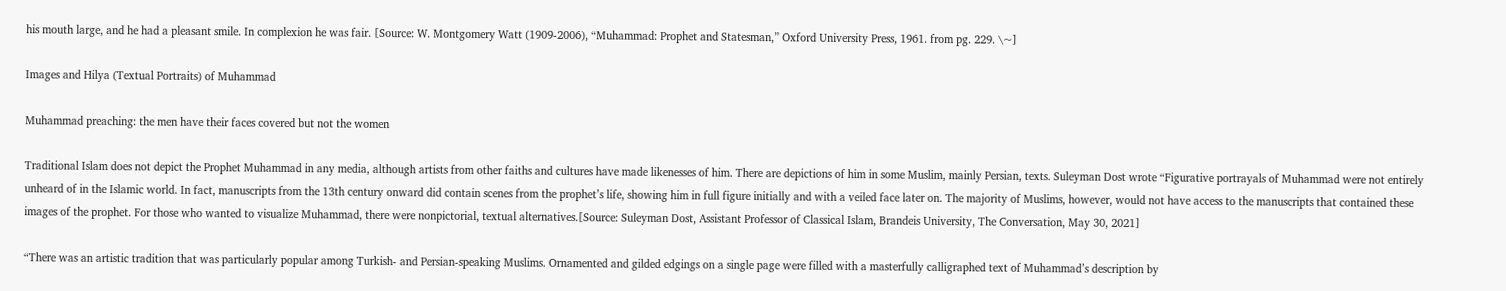his mouth large, and he had a pleasant smile. In complexion he was fair. [Source: W. Montgomery Watt (1909-2006), “Muhammad: Prophet and Statesman,” Oxford University Press, 1961. from pg. 229. \~]

Images and Hilya (Textual Portraits) of Muhammad

Muhammad preaching: the men have their faces covered but not the women

Traditional Islam does not depict the Prophet Muhammad in any media, although artists from other faiths and cultures have made likenesses of him. There are depictions of him in some Muslim, mainly Persian, texts. Suleyman Dost wrote “Figurative portrayals of Muhammad were not entirely unheard of in the Islamic world. In fact, manuscripts from the 13th century onward did contain scenes from the prophet’s life, showing him in full figure initially and with a veiled face later on. The majority of Muslims, however, would not have access to the manuscripts that contained these images of the prophet. For those who wanted to visualize Muhammad, there were nonpictorial, textual alternatives.[Source: Suleyman Dost, Assistant Professor of Classical Islam, Brandeis University, The Conversation, May 30, 2021]

“There was an artistic tradition that was particularly popular among Turkish- and Persian-speaking Muslims. Ornamented and gilded edgings on a single page were filled with a masterfully calligraphed text of Muhammad’s description by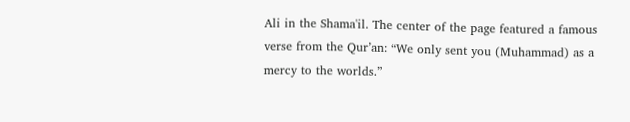Ali in the Shama'il. The center of the page featured a famous verse from the Qur’an: “We only sent you (Muhammad) as a mercy to the worlds.”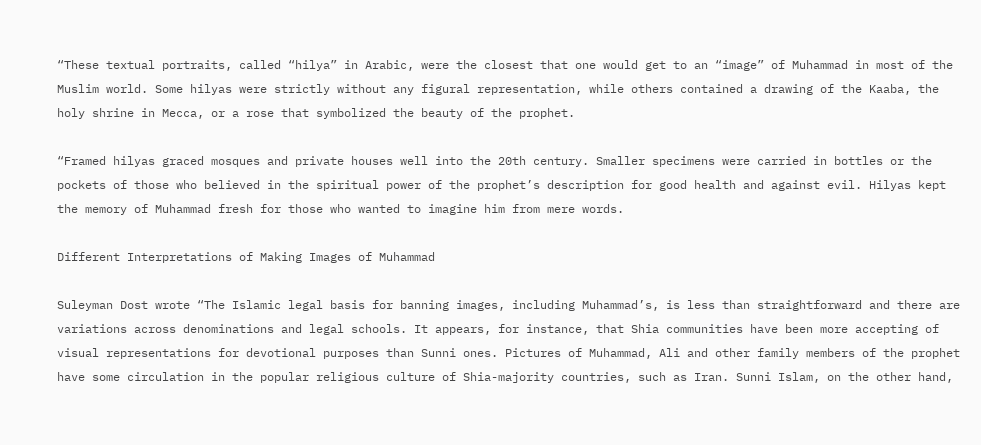“These textual portraits, called “hilya” in Arabic, were the closest that one would get to an “image” of Muhammad in most of the Muslim world. Some hilyas were strictly without any figural representation, while others contained a drawing of the Kaaba, the holy shrine in Mecca, or a rose that symbolized the beauty of the prophet.

“Framed hilyas graced mosques and private houses well into the 20th century. Smaller specimens were carried in bottles or the pockets of those who believed in the spiritual power of the prophet’s description for good health and against evil. Hilyas kept the memory of Muhammad fresh for those who wanted to imagine him from mere words.

Different Interpretations of Making Images of Muhammad

Suleyman Dost wrote “The Islamic legal basis for banning images, including Muhammad’s, is less than straightforward and there are variations across denominations and legal schools. It appears, for instance, that Shia communities have been more accepting of visual representations for devotional purposes than Sunni ones. Pictures of Muhammad, Ali and other family members of the prophet have some circulation in the popular religious culture of Shia-majority countries, such as Iran. Sunni Islam, on the other hand,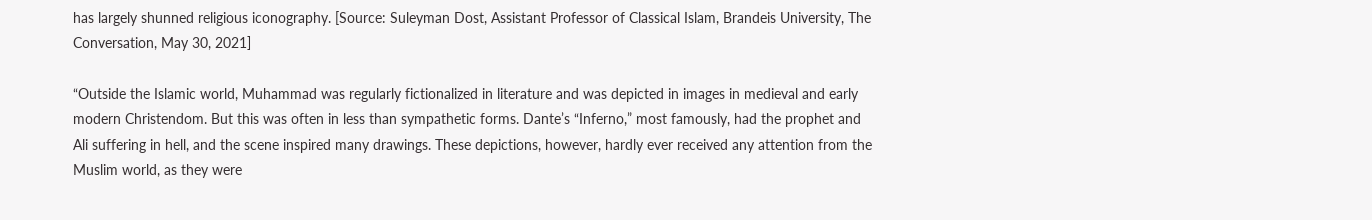has largely shunned religious iconography. [Source: Suleyman Dost, Assistant Professor of Classical Islam, Brandeis University, The Conversation, May 30, 2021]

“Outside the Islamic world, Muhammad was regularly fictionalized in literature and was depicted in images in medieval and early modern Christendom. But this was often in less than sympathetic forms. Dante’s “Inferno,” most famously, had the prophet and Ali suffering in hell, and the scene inspired many drawings. These depictions, however, hardly ever received any attention from the Muslim world, as they were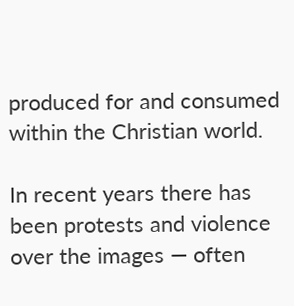produced for and consumed within the Christian world.

In recent years there has been protests and violence over the images — often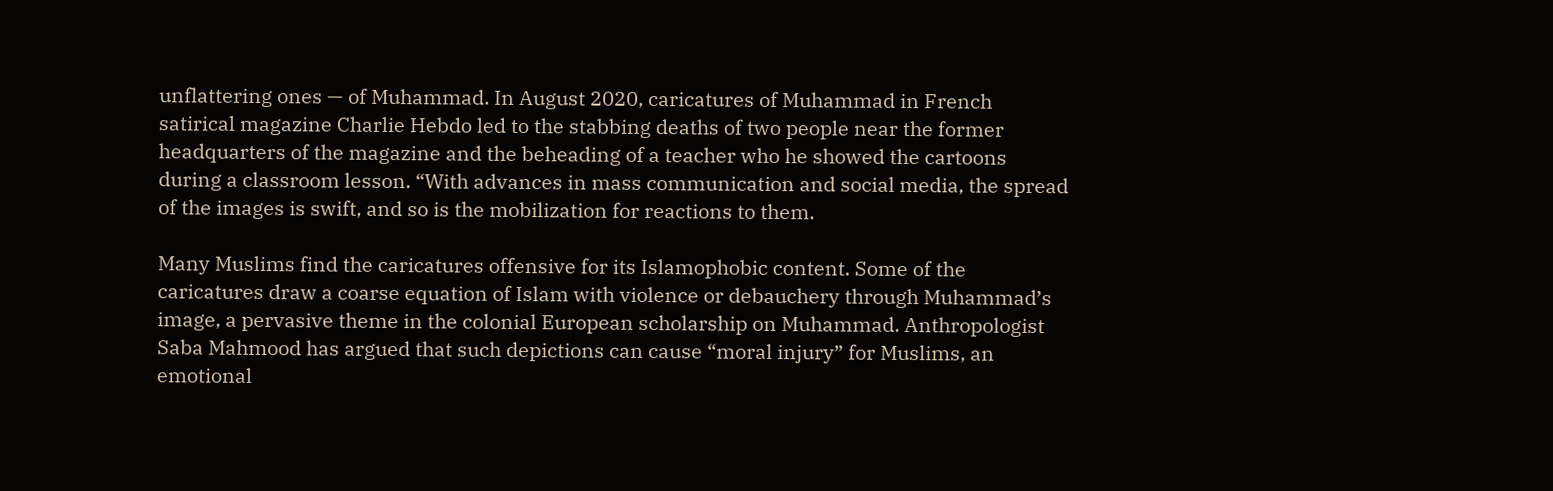unflattering ones — of Muhammad. In August 2020, caricatures of Muhammad in French satirical magazine Charlie Hebdo led to the stabbing deaths of two people near the former headquarters of the magazine and the beheading of a teacher who he showed the cartoons during a classroom lesson. “With advances in mass communication and social media, the spread of the images is swift, and so is the mobilization for reactions to them.

Many Muslims find the caricatures offensive for its Islamophobic content. Some of the caricatures draw a coarse equation of Islam with violence or debauchery through Muhammad’s image, a pervasive theme in the colonial European scholarship on Muhammad. Anthropologist Saba Mahmood has argued that such depictions can cause “moral injury” for Muslims, an emotional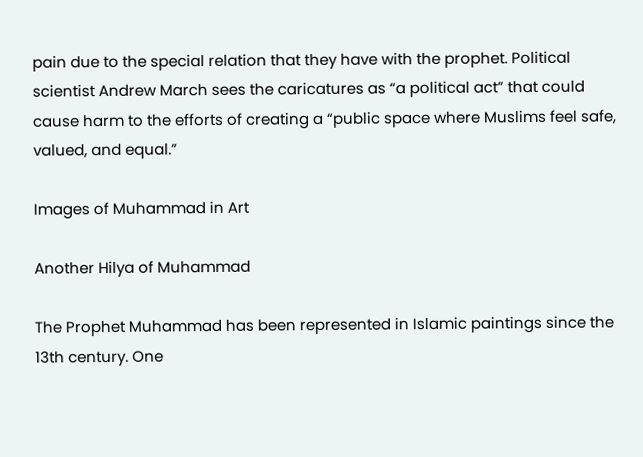pain due to the special relation that they have with the prophet. Political scientist Andrew March sees the caricatures as “a political act” that could cause harm to the efforts of creating a “public space where Muslims feel safe, valued, and equal.”

Images of Muhammad in Art

Another Hilya of Muhammad

The Prophet Muhammad has been represented in Islamic paintings since the 13th century. One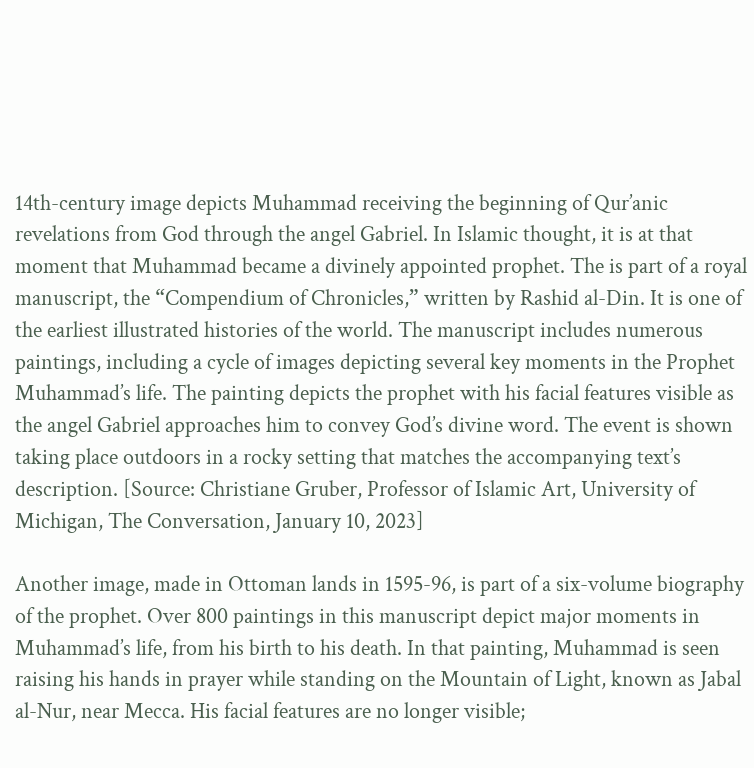14th-century image depicts Muhammad receiving the beginning of Qur’anic revelations from God through the angel Gabriel. In Islamic thought, it is at that moment that Muhammad became a divinely appointed prophet. The is part of a royal manuscript, the “Compendium of Chronicles,” written by Rashid al-Din. It is one of the earliest illustrated histories of the world. The manuscript includes numerous paintings, including a cycle of images depicting several key moments in the Prophet Muhammad’s life. The painting depicts the prophet with his facial features visible as the angel Gabriel approaches him to convey God’s divine word. The event is shown taking place outdoors in a rocky setting that matches the accompanying text’s description. [Source: Christiane Gruber, Professor of Islamic Art, University of Michigan, The Conversation, January 10, 2023]

Another image, made in Ottoman lands in 1595-96, is part of a six-volume biography of the prophet. Over 800 paintings in this manuscript depict major moments in Muhammad’s life, from his birth to his death. In that painting, Muhammad is seen raising his hands in prayer while standing on the Mountain of Light, known as Jabal al-Nur, near Mecca. His facial features are no longer visible;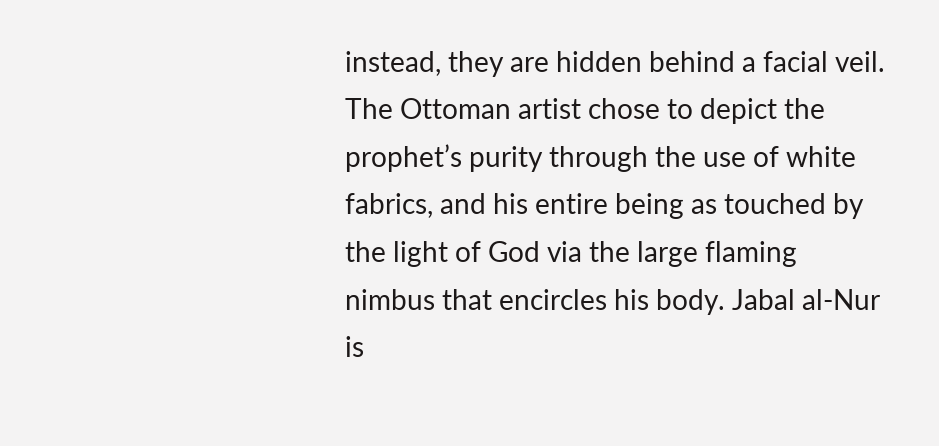instead, they are hidden behind a facial veil. The Ottoman artist chose to depict the prophet’s purity through the use of white fabrics, and his entire being as touched by the light of God via the large flaming nimbus that encircles his body. Jabal al-Nur is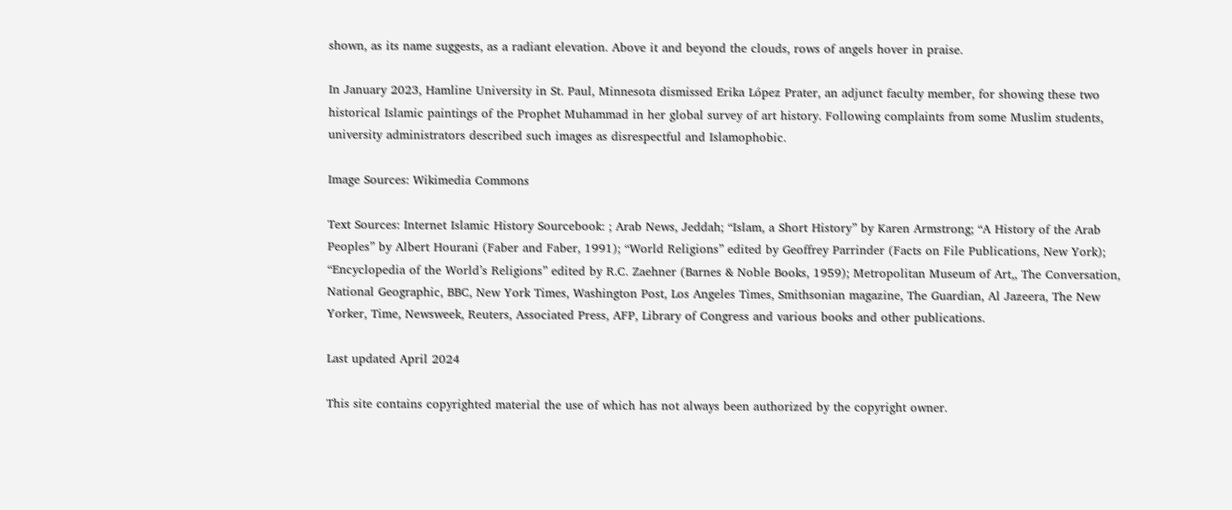shown, as its name suggests, as a radiant elevation. Above it and beyond the clouds, rows of angels hover in praise.

In January 2023, Hamline University in St. Paul, Minnesota dismissed Erika López Prater, an adjunct faculty member, for showing these two historical Islamic paintings of the Prophet Muhammad in her global survey of art history. Following complaints from some Muslim students, university administrators described such images as disrespectful and Islamophobic.

Image Sources: Wikimedia Commons

Text Sources: Internet Islamic History Sourcebook: ; Arab News, Jeddah; “Islam, a Short History” by Karen Armstrong; “A History of the Arab Peoples” by Albert Hourani (Faber and Faber, 1991); “World Religions” edited by Geoffrey Parrinder (Facts on File Publications, New York); “Encyclopedia of the World’s Religions” edited by R.C. Zaehner (Barnes & Noble Books, 1959); Metropolitan Museum of Art,, The Conversation, National Geographic, BBC, New York Times, Washington Post, Los Angeles Times, Smithsonian magazine, The Guardian, Al Jazeera, The New Yorker, Time, Newsweek, Reuters, Associated Press, AFP, Library of Congress and various books and other publications.

Last updated April 2024

This site contains copyrighted material the use of which has not always been authorized by the copyright owner.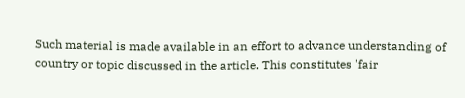Such material is made available in an effort to advance understanding of country or topic discussed in the article. This constitutes 'fair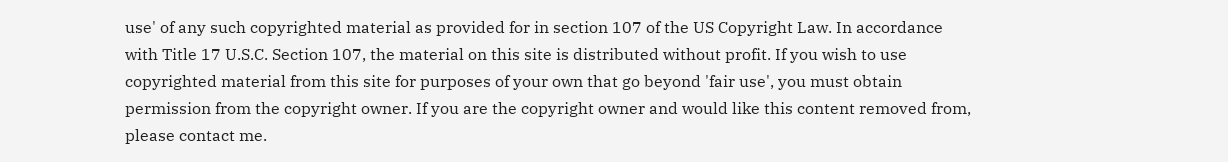use' of any such copyrighted material as provided for in section 107 of the US Copyright Law. In accordance with Title 17 U.S.C. Section 107, the material on this site is distributed without profit. If you wish to use copyrighted material from this site for purposes of your own that go beyond 'fair use', you must obtain permission from the copyright owner. If you are the copyright owner and would like this content removed from, please contact me.